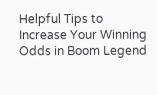Helpful Tips to Increase Your Winning Odds in Boom Legend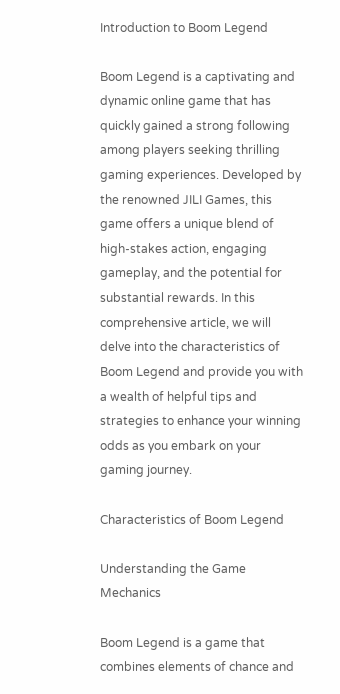Introduction to Boom Legend

Boom Legend is a captivating and dynamic online game that has quickly gained a strong following among players seeking thrilling gaming experiences. Developed by the renowned JILI Games, this game offers a unique blend of high-stakes action, engaging gameplay, and the potential for substantial rewards. In this comprehensive article, we will delve into the characteristics of Boom Legend and provide you with a wealth of helpful tips and strategies to enhance your winning odds as you embark on your gaming journey.

Characteristics of Boom Legend

Understanding the Game Mechanics

Boom Legend is a game that combines elements of chance and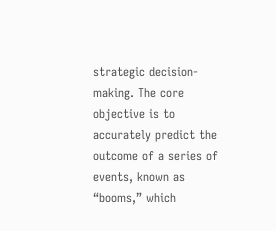strategic decision-making. The core objective is to accurately predict the outcome of a series of events, known as “booms,” which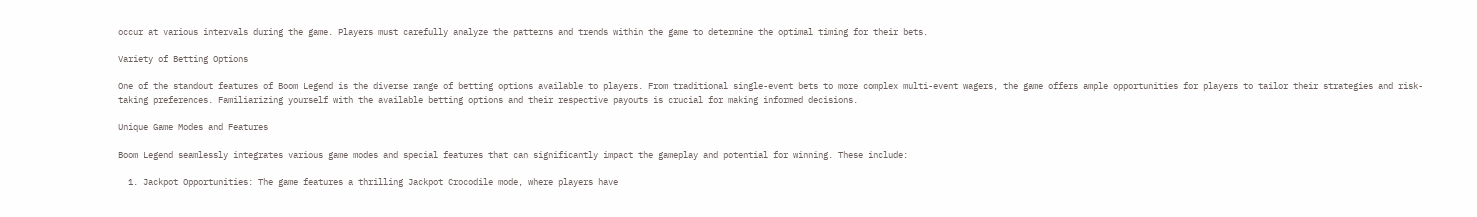occur at various intervals during the game. Players must carefully analyze the patterns and trends within the game to determine the optimal timing for their bets.

Variety of Betting Options

One of the standout features of Boom Legend is the diverse range of betting options available to players. From traditional single-event bets to more complex multi-event wagers, the game offers ample opportunities for players to tailor their strategies and risk-taking preferences. Familiarizing yourself with the available betting options and their respective payouts is crucial for making informed decisions.

Unique Game Modes and Features

Boom Legend seamlessly integrates various game modes and special features that can significantly impact the gameplay and potential for winning. These include:

  1. Jackpot Opportunities: The game features a thrilling Jackpot Crocodile mode, where players have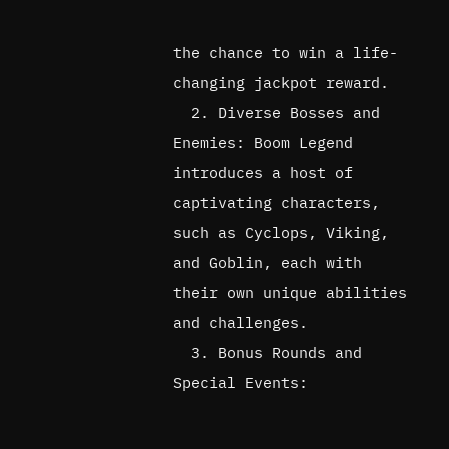the chance to win a life-changing jackpot reward.
  2. Diverse Bosses and Enemies: Boom Legend introduces a host of captivating characters, such as Cyclops, Viking, and Goblin, each with their own unique abilities and challenges.
  3. Bonus Rounds and Special Events: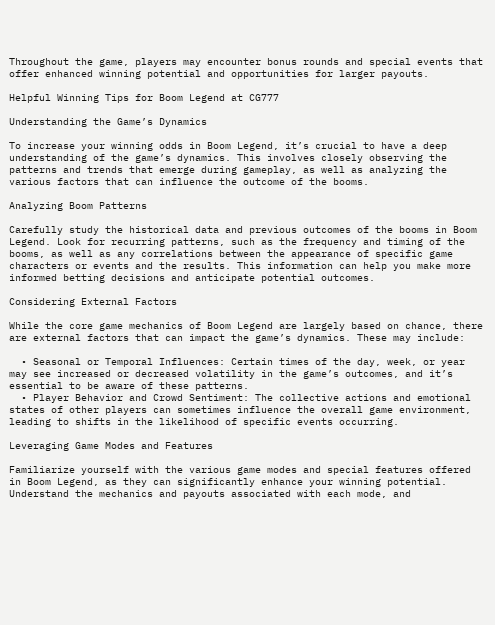Throughout the game, players may encounter bonus rounds and special events that offer enhanced winning potential and opportunities for larger payouts.

Helpful Winning Tips for Boom Legend at CG777

Understanding the Game’s Dynamics

To increase your winning odds in Boom Legend, it’s crucial to have a deep understanding of the game’s dynamics. This involves closely observing the patterns and trends that emerge during gameplay, as well as analyzing the various factors that can influence the outcome of the booms.

Analyzing Boom Patterns

Carefully study the historical data and previous outcomes of the booms in Boom Legend. Look for recurring patterns, such as the frequency and timing of the booms, as well as any correlations between the appearance of specific game characters or events and the results. This information can help you make more informed betting decisions and anticipate potential outcomes.

Considering External Factors

While the core game mechanics of Boom Legend are largely based on chance, there are external factors that can impact the game’s dynamics. These may include:

  • Seasonal or Temporal Influences: Certain times of the day, week, or year may see increased or decreased volatility in the game’s outcomes, and it’s essential to be aware of these patterns.
  • Player Behavior and Crowd Sentiment: The collective actions and emotional states of other players can sometimes influence the overall game environment, leading to shifts in the likelihood of specific events occurring.

Leveraging Game Modes and Features

Familiarize yourself with the various game modes and special features offered in Boom Legend, as they can significantly enhance your winning potential. Understand the mechanics and payouts associated with each mode, and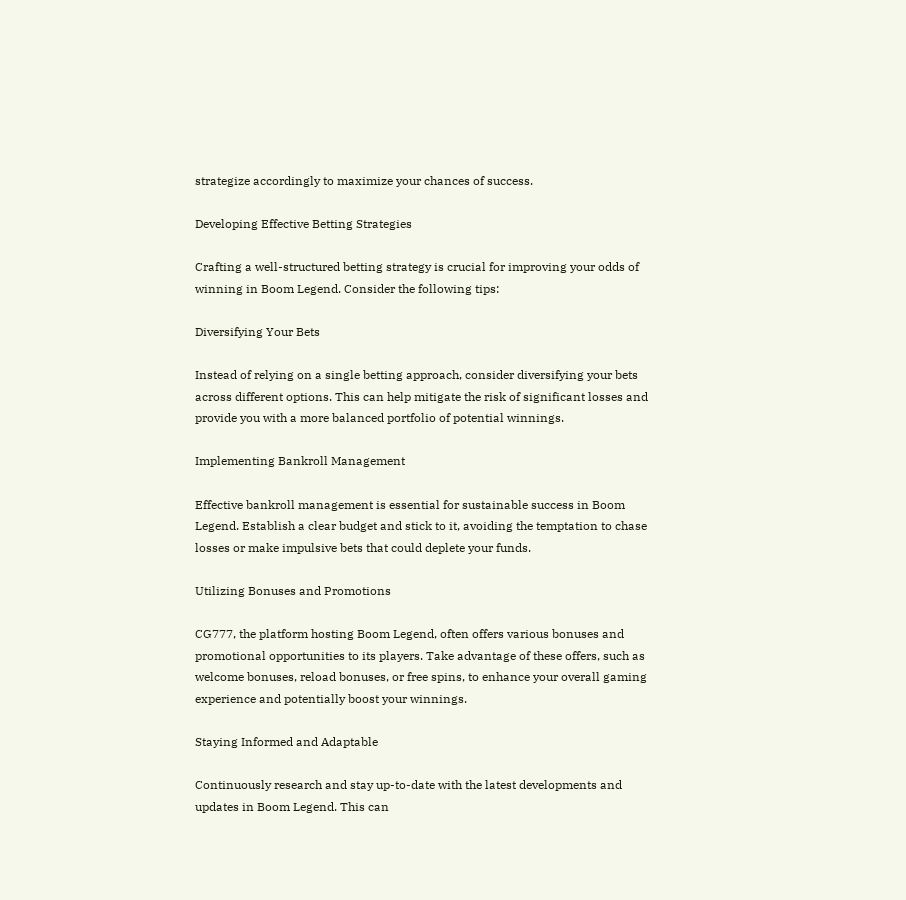strategize accordingly to maximize your chances of success.

Developing Effective Betting Strategies

Crafting a well-structured betting strategy is crucial for improving your odds of winning in Boom Legend. Consider the following tips:

Diversifying Your Bets

Instead of relying on a single betting approach, consider diversifying your bets across different options. This can help mitigate the risk of significant losses and provide you with a more balanced portfolio of potential winnings.

Implementing Bankroll Management

Effective bankroll management is essential for sustainable success in Boom Legend. Establish a clear budget and stick to it, avoiding the temptation to chase losses or make impulsive bets that could deplete your funds.

Utilizing Bonuses and Promotions

CG777, the platform hosting Boom Legend, often offers various bonuses and promotional opportunities to its players. Take advantage of these offers, such as welcome bonuses, reload bonuses, or free spins, to enhance your overall gaming experience and potentially boost your winnings.

Staying Informed and Adaptable

Continuously research and stay up-to-date with the latest developments and updates in Boom Legend. This can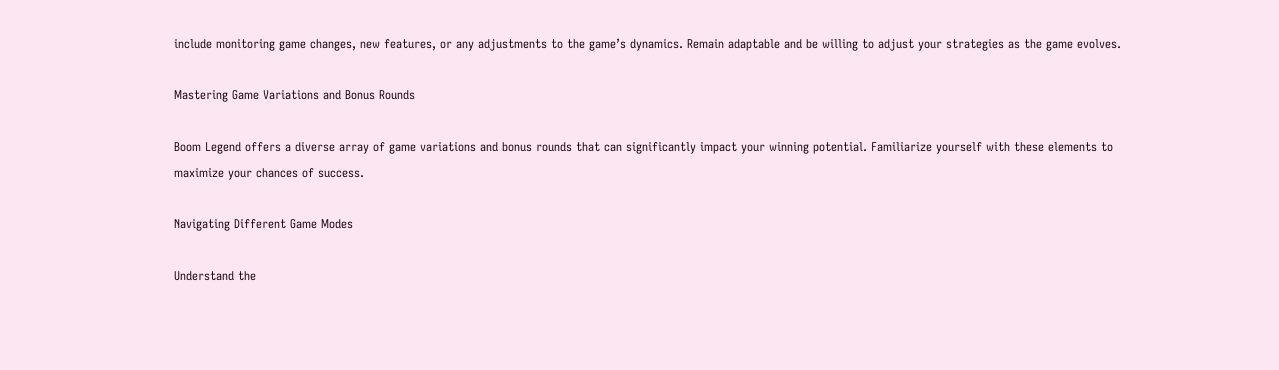include monitoring game changes, new features, or any adjustments to the game’s dynamics. Remain adaptable and be willing to adjust your strategies as the game evolves.

Mastering Game Variations and Bonus Rounds

Boom Legend offers a diverse array of game variations and bonus rounds that can significantly impact your winning potential. Familiarize yourself with these elements to maximize your chances of success.

Navigating Different Game Modes

Understand the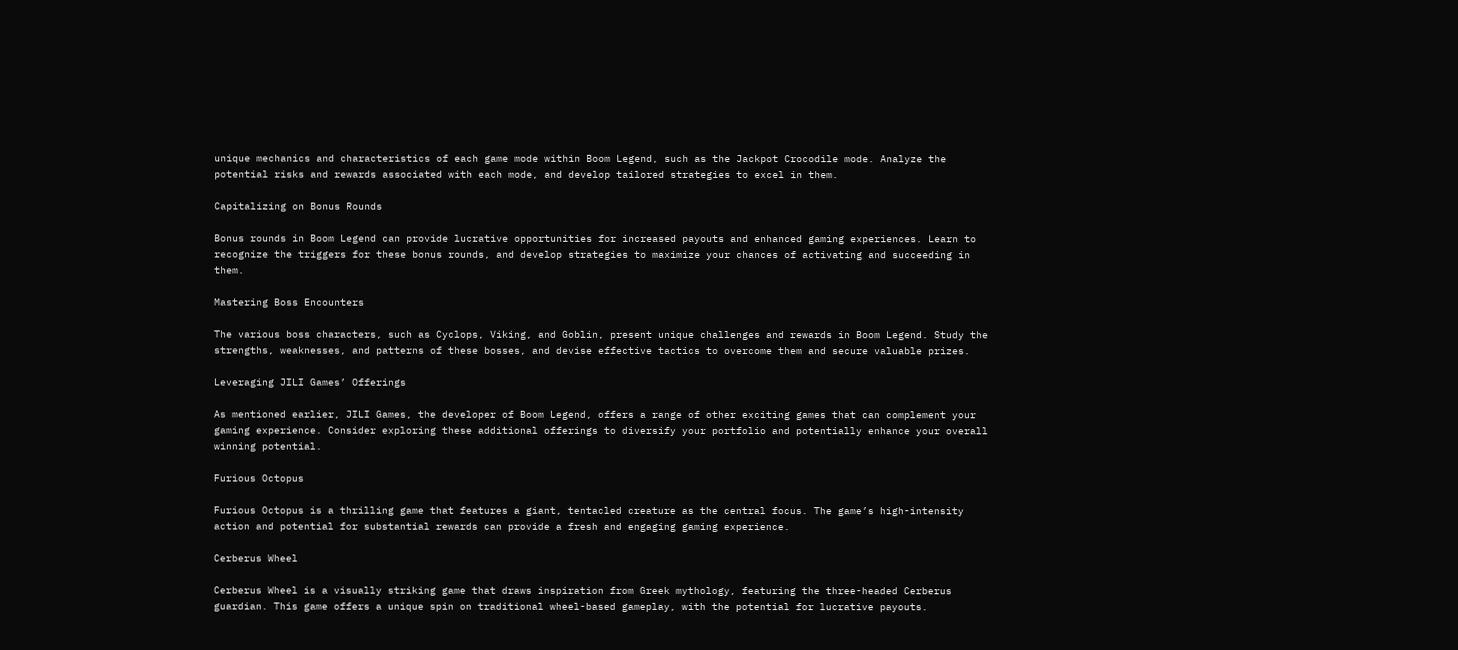unique mechanics and characteristics of each game mode within Boom Legend, such as the Jackpot Crocodile mode. Analyze the potential risks and rewards associated with each mode, and develop tailored strategies to excel in them.

Capitalizing on Bonus Rounds

Bonus rounds in Boom Legend can provide lucrative opportunities for increased payouts and enhanced gaming experiences. Learn to recognize the triggers for these bonus rounds, and develop strategies to maximize your chances of activating and succeeding in them.

Mastering Boss Encounters

The various boss characters, such as Cyclops, Viking, and Goblin, present unique challenges and rewards in Boom Legend. Study the strengths, weaknesses, and patterns of these bosses, and devise effective tactics to overcome them and secure valuable prizes.

Leveraging JILI Games’ Offerings

As mentioned earlier, JILI Games, the developer of Boom Legend, offers a range of other exciting games that can complement your gaming experience. Consider exploring these additional offerings to diversify your portfolio and potentially enhance your overall winning potential.

Furious Octopus

Furious Octopus is a thrilling game that features a giant, tentacled creature as the central focus. The game’s high-intensity action and potential for substantial rewards can provide a fresh and engaging gaming experience.

Cerberus Wheel

Cerberus Wheel is a visually striking game that draws inspiration from Greek mythology, featuring the three-headed Cerberus guardian. This game offers a unique spin on traditional wheel-based gameplay, with the potential for lucrative payouts.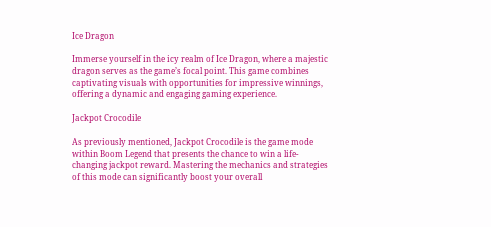Ice Dragon

Immerse yourself in the icy realm of Ice Dragon, where a majestic dragon serves as the game’s focal point. This game combines captivating visuals with opportunities for impressive winnings, offering a dynamic and engaging gaming experience.

Jackpot Crocodile

As previously mentioned, Jackpot Crocodile is the game mode within Boom Legend that presents the chance to win a life-changing jackpot reward. Mastering the mechanics and strategies of this mode can significantly boost your overall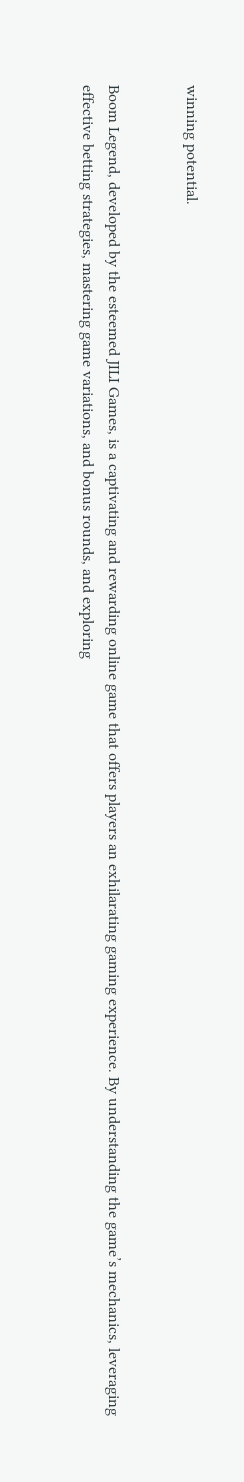winning potential.


Boom Legend, developed by the esteemed JILI Games, is a captivating and rewarding online game that offers players an exhilarating gaming experience. By understanding the game’s mechanics, leveraging effective betting strategies, mastering game variations, and bonus rounds, and exploring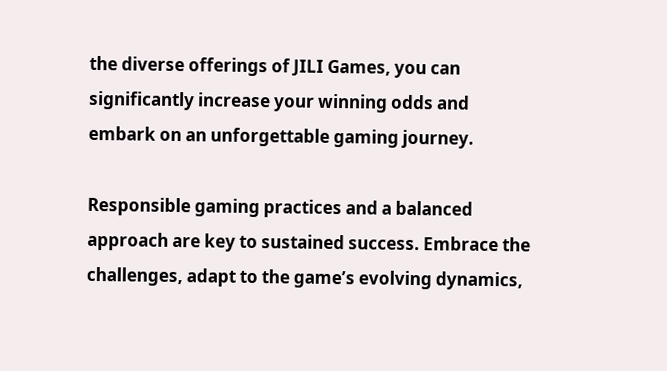the diverse offerings of JILI Games, you can significantly increase your winning odds and embark on an unforgettable gaming journey.

Responsible gaming practices and a balanced approach are key to sustained success. Embrace the challenges, adapt to the game’s evolving dynamics,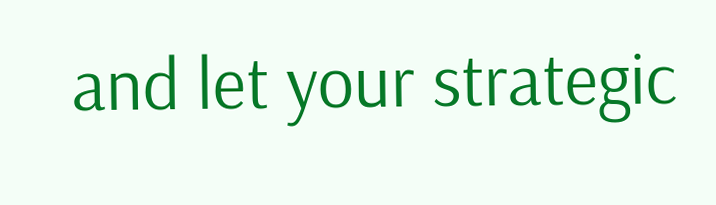and let your strategic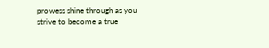prowess shine through as you strive to become a true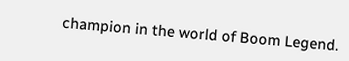champion in the world of Boom Legend.